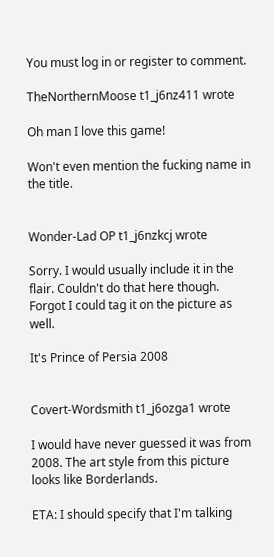You must log in or register to comment.

TheNorthernMoose t1_j6nz411 wrote

Oh man I love this game!

Won't even mention the fucking name in the title.


Wonder-Lad OP t1_j6nzkcj wrote

Sorry. I would usually include it in the flair. Couldn't do that here though. Forgot I could tag it on the picture as well.

It's Prince of Persia 2008


Covert-Wordsmith t1_j6ozga1 wrote

I would have never guessed it was from 2008. The art style from this picture looks like Borderlands.

ETA: I should specify that I'm talking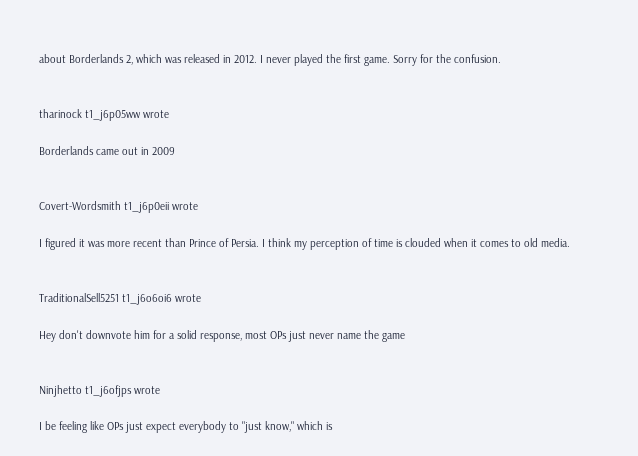about Borderlands 2, which was released in 2012. I never played the first game. Sorry for the confusion.


tharinock t1_j6p05ww wrote

Borderlands came out in 2009


Covert-Wordsmith t1_j6p0eii wrote

I figured it was more recent than Prince of Persia. I think my perception of time is clouded when it comes to old media.


TraditionalSell5251 t1_j6o6oi6 wrote

Hey don't downvote him for a solid response, most OPs just never name the game


Ninjhetto t1_j6ofjps wrote

I be feeling like OPs just expect everybody to "just know," which is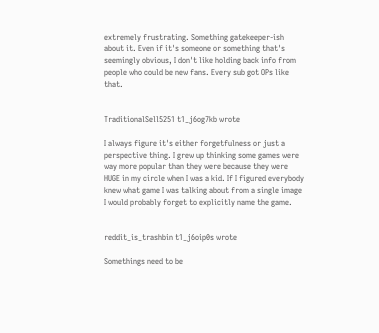extremely frustrating. Something gatekeeper-ish about it. Even if it's someone or something that's seemingly obvious, I don't like holding back info from people who could be new fans. Every sub got OPs like that.


TraditionalSell5251 t1_j6og7kb wrote

I always figure it's either forgetfulness or just a perspective thing. I grew up thinking some games were way more popular than they were because they were HUGE in my circle when I was a kid. If I figured everybody knew what game I was talking about from a single image I would probably forget to explicitly name the game.


reddit_is_trashbin t1_j6oip0s wrote

Somethings need to be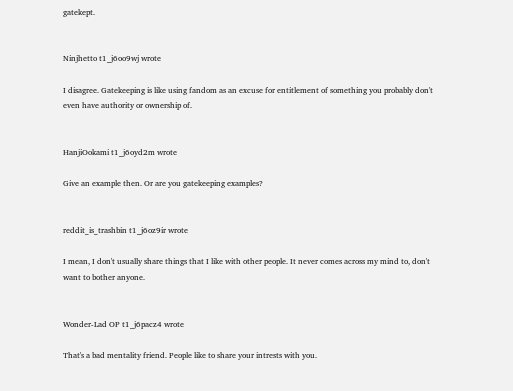gatekept.


Ninjhetto t1_j6oo9wj wrote

I disagree. Gatekeeping is like using fandom as an excuse for entitlement of something you probably don't even have authority or ownership of.


HanjiOokami t1_j6oyd2m wrote

Give an example then. Or are you gatekeeping examples?


reddit_is_trashbin t1_j6oz9ir wrote

I mean, I don't usually share things that I like with other people. It never comes across my mind to, don't want to bother anyone.


Wonder-Lad OP t1_j6pacz4 wrote

That's a bad mentality friend. People like to share your intrests with you.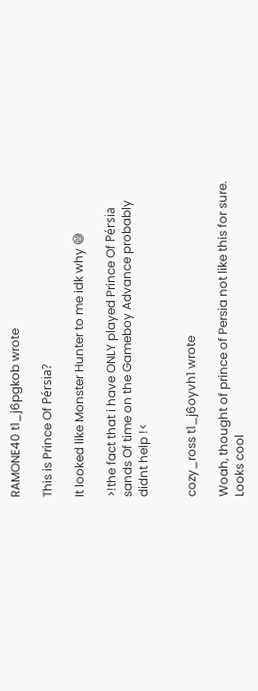RAMONE40 t1_j6pgkob wrote

This is Prince Of Pérsia?

It looked like Monster Hunter to me idk why 😅

>!the fact that i have ONLY played Prince Of Pérsia sands Of time on the Gameboy Advance probably didnt help !<


cozy_ross t1_j6oyvh1 wrote

Woah, thought of prince of Persia not like this for sure. Looks cool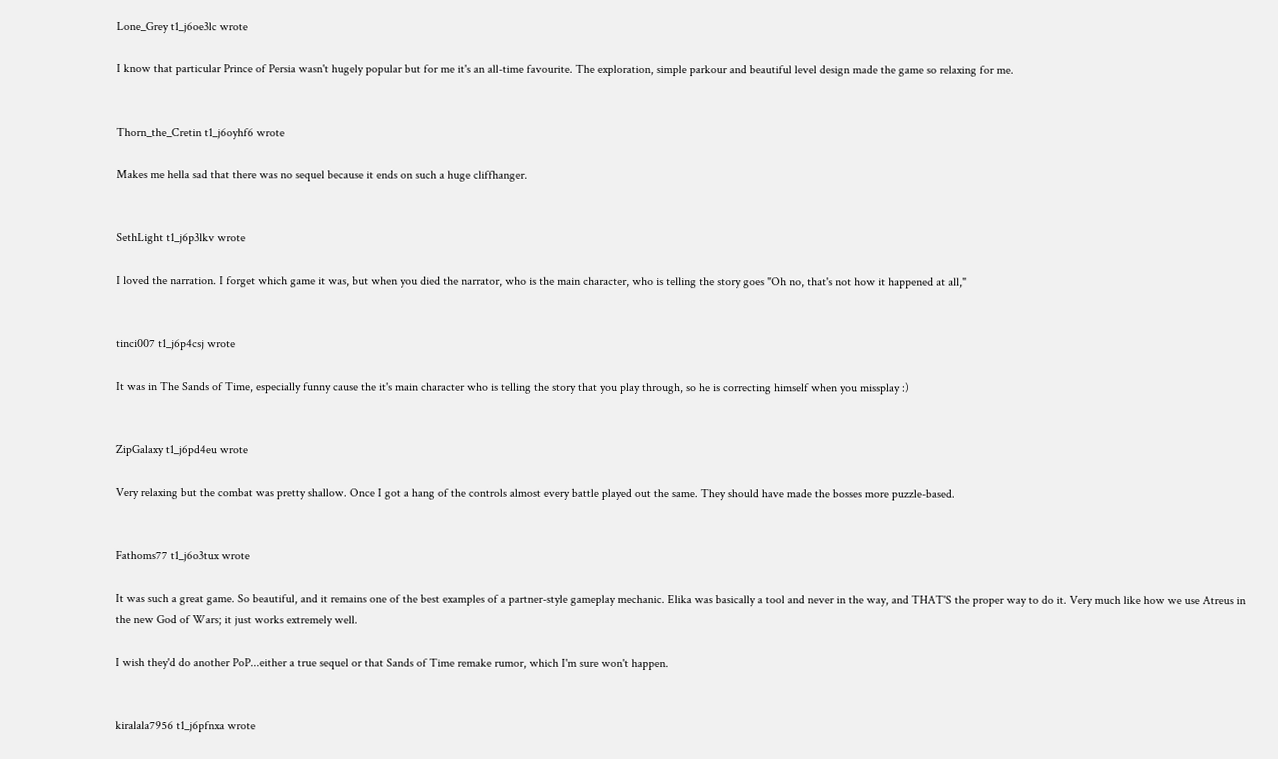Lone_Grey t1_j6oe3lc wrote

I know that particular Prince of Persia wasn't hugely popular but for me it's an all-time favourite. The exploration, simple parkour and beautiful level design made the game so relaxing for me.


Thorn_the_Cretin t1_j6oyhf6 wrote

Makes me hella sad that there was no sequel because it ends on such a huge cliffhanger.


SethLight t1_j6p3lkv wrote

I loved the narration. I forget which game it was, but when you died the narrator, who is the main character, who is telling the story goes "Oh no, that's not how it happened at all,"


tinci007 t1_j6p4csj wrote

It was in The Sands of Time, especially funny cause the it's main character who is telling the story that you play through, so he is correcting himself when you missplay :)


ZipGalaxy t1_j6pd4eu wrote

Very relaxing but the combat was pretty shallow. Once I got a hang of the controls almost every battle played out the same. They should have made the bosses more puzzle-based.


Fathoms77 t1_j6o3tux wrote

It was such a great game. So beautiful, and it remains one of the best examples of a partner-style gameplay mechanic. Elika was basically a tool and never in the way, and THAT'S the proper way to do it. Very much like how we use Atreus in the new God of Wars; it just works extremely well.

I wish they'd do another PoP...either a true sequel or that Sands of Time remake rumor, which I'm sure won't happen.


kiralala7956 t1_j6pfnxa wrote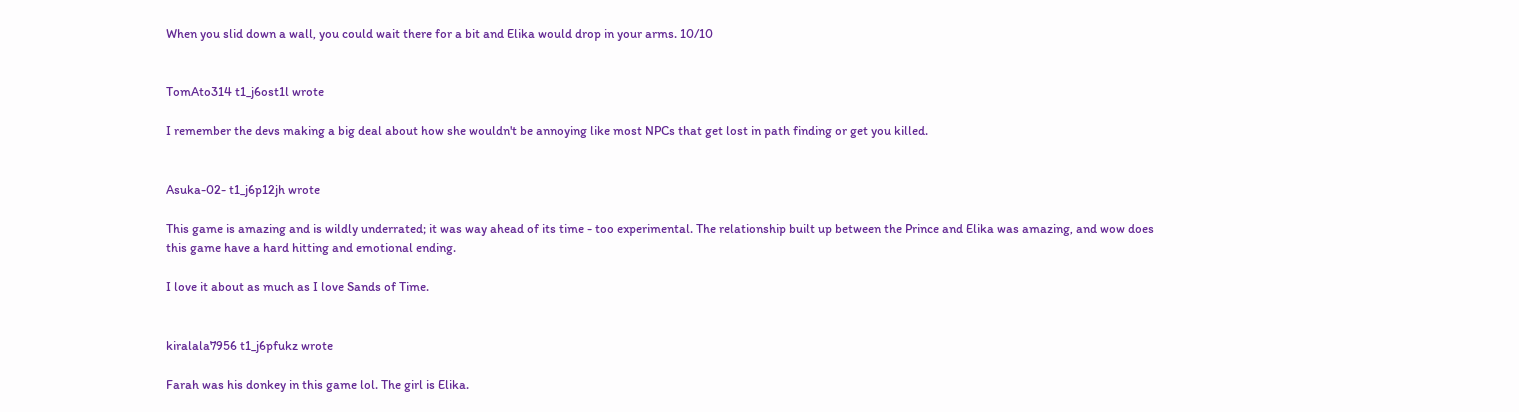When you slid down a wall, you could wait there for a bit and Elika would drop in your arms. 10/10


TomAto314 t1_j6ost1l wrote

I remember the devs making a big deal about how she wouldn't be annoying like most NPCs that get lost in path finding or get you killed.


Asuka-02- t1_j6p12jh wrote

This game is amazing and is wildly underrated; it was way ahead of its time - too experimental. The relationship built up between the Prince and Elika was amazing, and wow does this game have a hard hitting and emotional ending.

I love it about as much as I love Sands of Time.


kiralala7956 t1_j6pfukz wrote

Farah was his donkey in this game lol. The girl is Elika.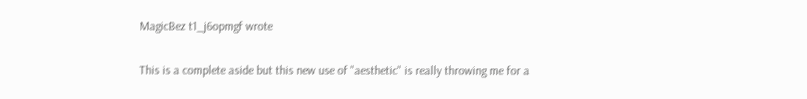MagicBez t1_j6opmgf wrote

This is a complete aside but this new use of "aesthetic" is really throwing me for a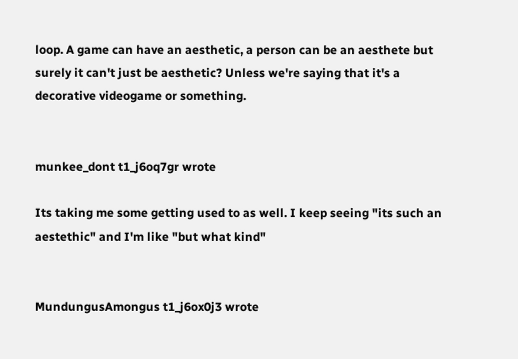loop. A game can have an aesthetic, a person can be an aesthete but surely it can't just be aesthetic? Unless we're saying that it's a decorative videogame or something.


munkee_dont t1_j6oq7gr wrote

Its taking me some getting used to as well. I keep seeing "its such an aestethic" and I'm like "but what kind"


MundungusAmongus t1_j6ox0j3 wrote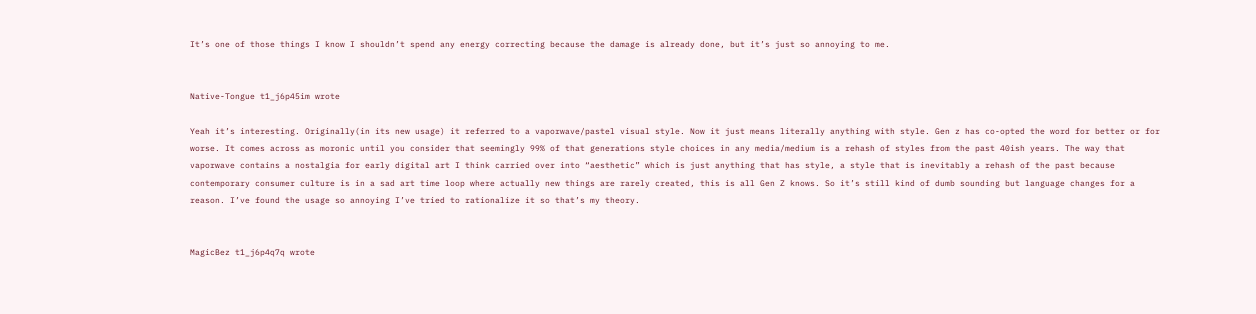It’s one of those things I know I shouldn’t spend any energy correcting because the damage is already done, but it’s just so annoying to me.


Native-Tongue t1_j6p45im wrote

Yeah it’s interesting. Originally(in its new usage) it referred to a vaporwave/pastel visual style. Now it just means literally anything with style. Gen z has co-opted the word for better or for worse. It comes across as moronic until you consider that seemingly 99% of that generations style choices in any media/medium is a rehash of styles from the past 40ish years. The way that vaporwave contains a nostalgia for early digital art I think carried over into “aesthetic” which is just anything that has style, a style that is inevitably a rehash of the past because contemporary consumer culture is in a sad art time loop where actually new things are rarely created, this is all Gen Z knows. So it’s still kind of dumb sounding but language changes for a reason. I’ve found the usage so annoying I’ve tried to rationalize it so that’s my theory.


MagicBez t1_j6p4q7q wrote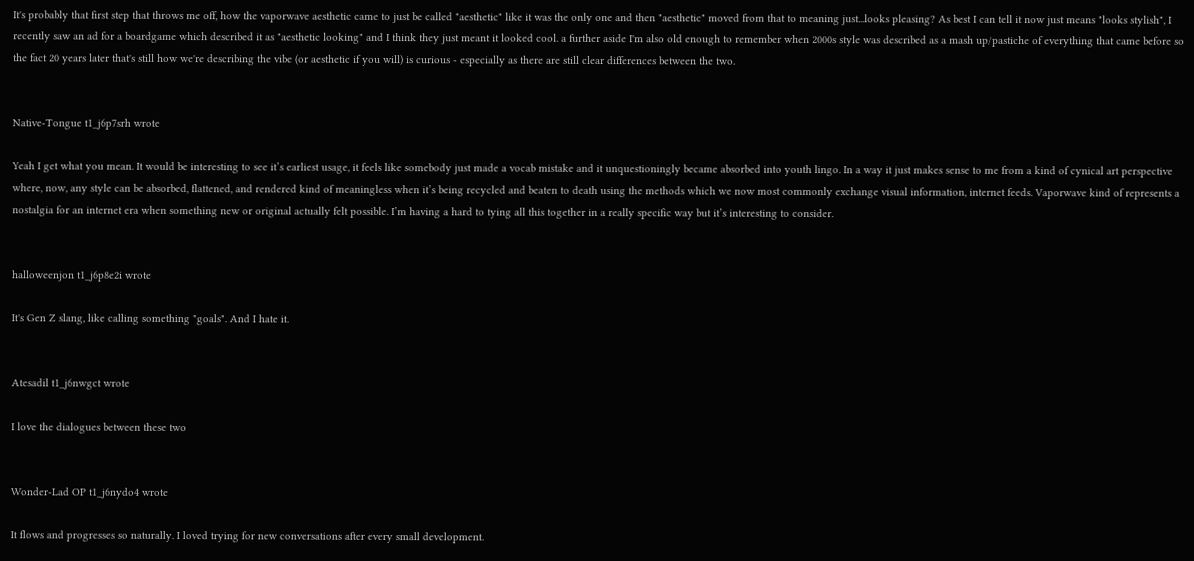It's probably that first step that throws me off, how the vaporwave aesthetic came to just be called "aesthetic" like it was the only one and then "aesthetic" moved from that to meaning just...looks pleasing? As best I can tell it now just means "looks stylish", I recently saw an ad for a boardgame which described it as "aesthetic looking" and I think they just meant it looked cool. a further aside I'm also old enough to remember when 2000s style was described as a mash up/pastiche of everything that came before so the fact 20 years later that's still how we're describing the vibe (or aesthetic if you will) is curious - especially as there are still clear differences between the two.


Native-Tongue t1_j6p7srh wrote

Yeah I get what you mean. It would be interesting to see it’s earliest usage, it feels like somebody just made a vocab mistake and it unquestioningly became absorbed into youth lingo. In a way it just makes sense to me from a kind of cynical art perspective where, now, any style can be absorbed, flattened, and rendered kind of meaningless when it’s being recycled and beaten to death using the methods which we now most commonly exchange visual information, internet feeds. Vaporwave kind of represents a nostalgia for an internet era when something new or original actually felt possible. I’m having a hard to tying all this together in a really specific way but it’s interesting to consider.


halloweenjon t1_j6p8e2i wrote

It's Gen Z slang, like calling something "goals". And I hate it.


Atesadil t1_j6nwgct wrote

I love the dialogues between these two


Wonder-Lad OP t1_j6nydo4 wrote

It flows and progresses so naturally. I loved trying for new conversations after every small development.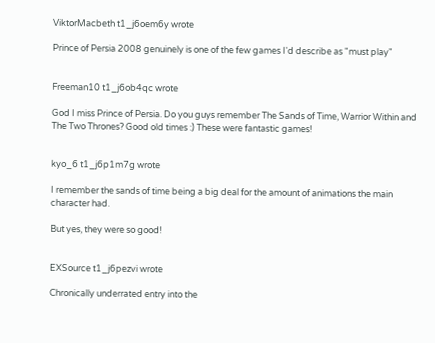ViktorMacbeth t1_j6oem6y wrote

Prince of Persia 2008 genuinely is one of the few games I'd describe as "must play"


Freeman10 t1_j6ob4qc wrote

God I miss Prince of Persia. Do you guys remember The Sands of Time, Warrior Within and The Two Thrones? Good old times :) These were fantastic games!


kyo_6 t1_j6p1m7g wrote

I remember the sands of time being a big deal for the amount of animations the main character had.

But yes, they were so good!


EXSource t1_j6pezvi wrote

Chronically underrated entry into the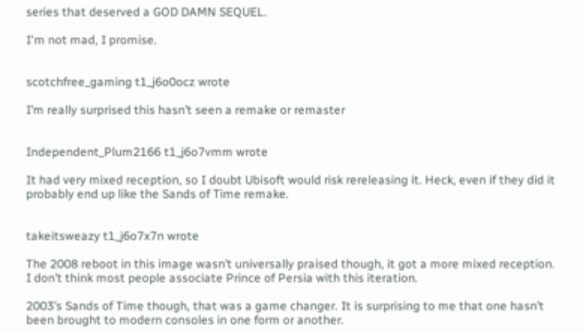series that deserved a GOD DAMN SEQUEL.

I'm not mad, I promise.


scotchfree_gaming t1_j6o0ocz wrote

I’m really surprised this hasn’t seen a remake or remaster


Independent_Plum2166 t1_j6o7vmm wrote

It had very mixed reception, so I doubt Ubisoft would risk rereleasing it. Heck, even if they did it probably end up like the Sands of Time remake.


takeitsweazy t1_j6o7x7n wrote

The 2008 reboot in this image wasn’t universally praised though, it got a more mixed reception. I don’t think most people associate Prince of Persia with this iteration.

2003’s Sands of Time though, that was a game changer. It is surprising to me that one hasn’t been brought to modern consoles in one form or another.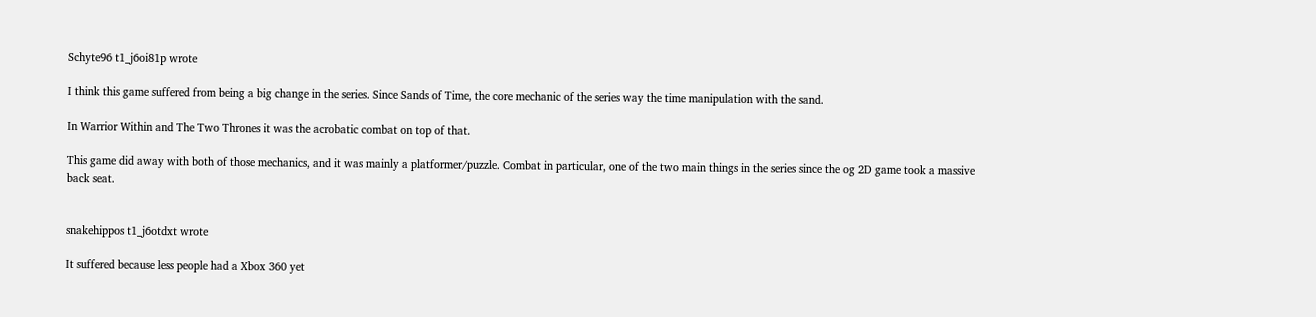Schyte96 t1_j6oi81p wrote

I think this game suffered from being a big change in the series. Since Sands of Time, the core mechanic of the series way the time manipulation with the sand.

In Warrior Within and The Two Thrones it was the acrobatic combat on top of that.

This game did away with both of those mechanics, and it was mainly a platformer/puzzle. Combat in particular, one of the two main things in the series since the og 2D game took a massive back seat.


snakehippos t1_j6otdxt wrote

It suffered because less people had a Xbox 360 yet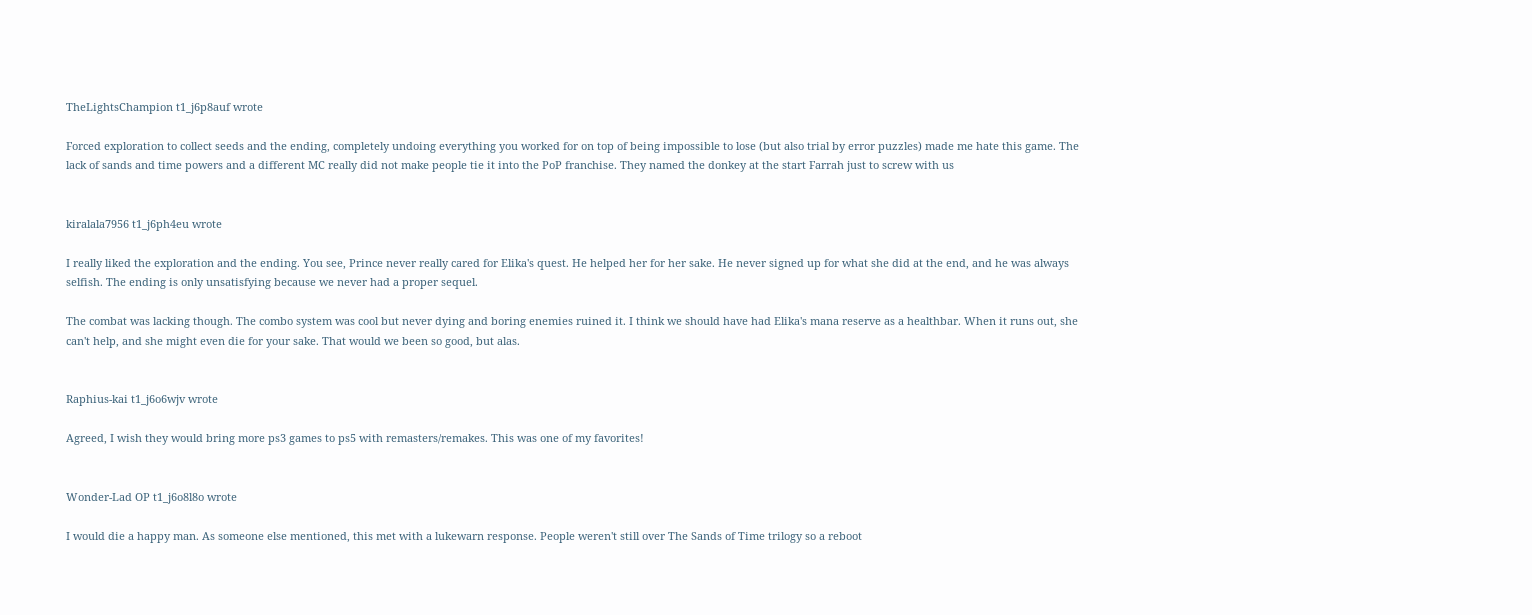TheLightsChampion t1_j6p8auf wrote

Forced exploration to collect seeds and the ending, completely undoing everything you worked for on top of being impossible to lose (but also trial by error puzzles) made me hate this game. The lack of sands and time powers and a different MC really did not make people tie it into the PoP franchise. They named the donkey at the start Farrah just to screw with us


kiralala7956 t1_j6ph4eu wrote

I really liked the exploration and the ending. You see, Prince never really cared for Elika's quest. He helped her for her sake. He never signed up for what she did at the end, and he was always selfish. The ending is only unsatisfying because we never had a proper sequel.

The combat was lacking though. The combo system was cool but never dying and boring enemies ruined it. I think we should have had Elika's mana reserve as a healthbar. When it runs out, she can't help, and she might even die for your sake. That would we been so good, but alas.


Raphius-kai t1_j6o6wjv wrote

Agreed, I wish they would bring more ps3 games to ps5 with remasters/remakes. This was one of my favorites!


Wonder-Lad OP t1_j6o8l8o wrote

I would die a happy man. As someone else mentioned, this met with a lukewarn response. People weren't still over The Sands of Time trilogy so a reboot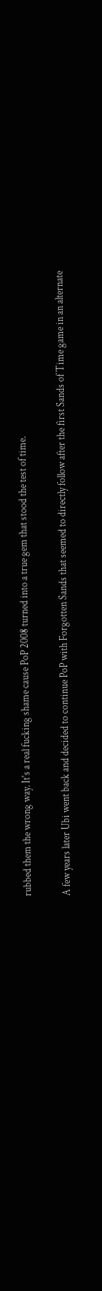rubbed them the wrong way. It's a real fucking shame cause PoP 2008 turned into a true gem that stood the test of time.

A few years later Ubi went back and decided to continue PoP with Forgotten Sands that seemed to directly follow after the first Sands of Time game in an alternate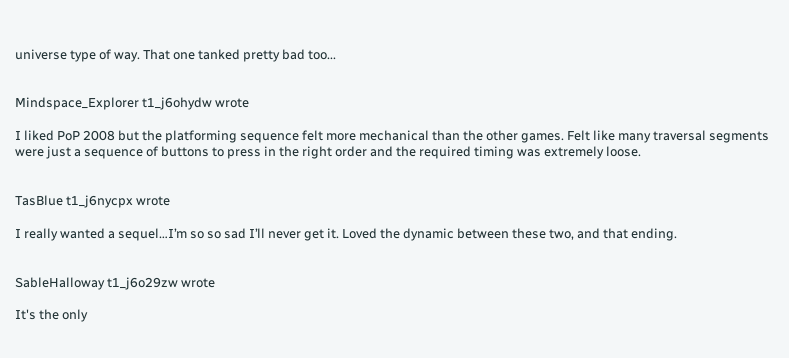universe type of way. That one tanked pretty bad too...


Mindspace_Explorer t1_j6ohydw wrote

I liked PoP 2008 but the platforming sequence felt more mechanical than the other games. Felt like many traversal segments were just a sequence of buttons to press in the right order and the required timing was extremely loose.


TasBlue t1_j6nycpx wrote

I really wanted a sequel…I’m so so sad I’ll never get it. Loved the dynamic between these two, and that ending.


SableHalloway t1_j6o29zw wrote

It's the only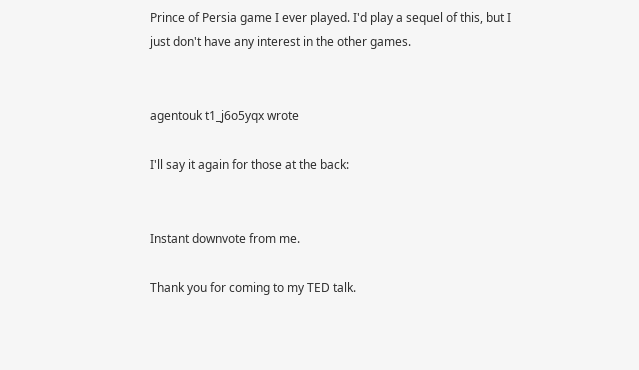Prince of Persia game I ever played. I'd play a sequel of this, but I just don't have any interest in the other games.


agentouk t1_j6o5yqx wrote

I'll say it again for those at the back:


Instant downvote from me.

Thank you for coming to my TED talk.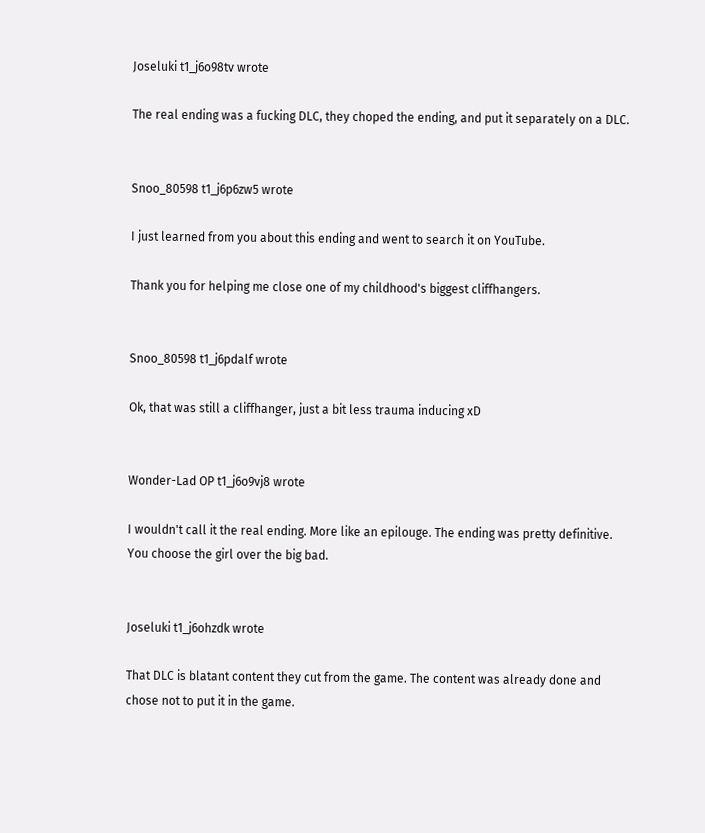Joseluki t1_j6o98tv wrote

The real ending was a fucking DLC, they choped the ending, and put it separately on a DLC.


Snoo_80598 t1_j6p6zw5 wrote

I just learned from you about this ending and went to search it on YouTube.

Thank you for helping me close one of my childhood's biggest cliffhangers.


Snoo_80598 t1_j6pdalf wrote

Ok, that was still a cliffhanger, just a bit less trauma inducing xD


Wonder-Lad OP t1_j6o9vj8 wrote

I wouldn't call it the real ending. More like an epilouge. The ending was pretty definitive. You choose the girl over the big bad.


Joseluki t1_j6ohzdk wrote

That DLC is blatant content they cut from the game. The content was already done and chose not to put it in the game.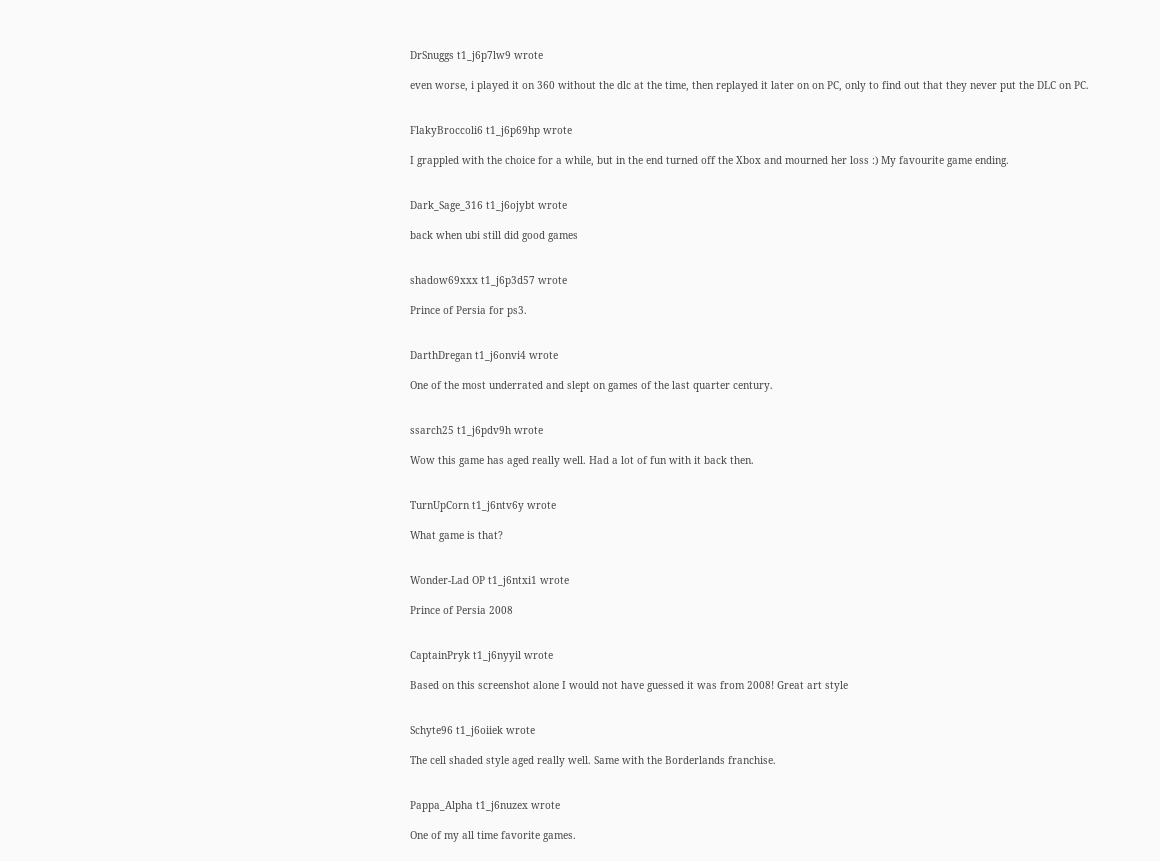DrSnuggs t1_j6p7lw9 wrote

even worse, i played it on 360 without the dlc at the time, then replayed it later on on PC, only to find out that they never put the DLC on PC.


FlakyBroccoli6 t1_j6p69hp wrote

I grappled with the choice for a while, but in the end turned off the Xbox and mourned her loss :) My favourite game ending.


Dark_Sage_316 t1_j6ojybt wrote

back when ubi still did good games


shadow69xxx t1_j6p3d57 wrote

Prince of Persia for ps3.


DarthDregan t1_j6onvi4 wrote

One of the most underrated and slept on games of the last quarter century.


ssarch25 t1_j6pdv9h wrote

Wow this game has aged really well. Had a lot of fun with it back then.


TurnUpCorn t1_j6ntv6y wrote

What game is that?


Wonder-Lad OP t1_j6ntxi1 wrote

Prince of Persia 2008


CaptainPryk t1_j6nyyil wrote

Based on this screenshot alone I would not have guessed it was from 2008! Great art style


Schyte96 t1_j6oiiek wrote

The cell shaded style aged really well. Same with the Borderlands franchise.


Pappa_Alpha t1_j6nuzex wrote

One of my all time favorite games.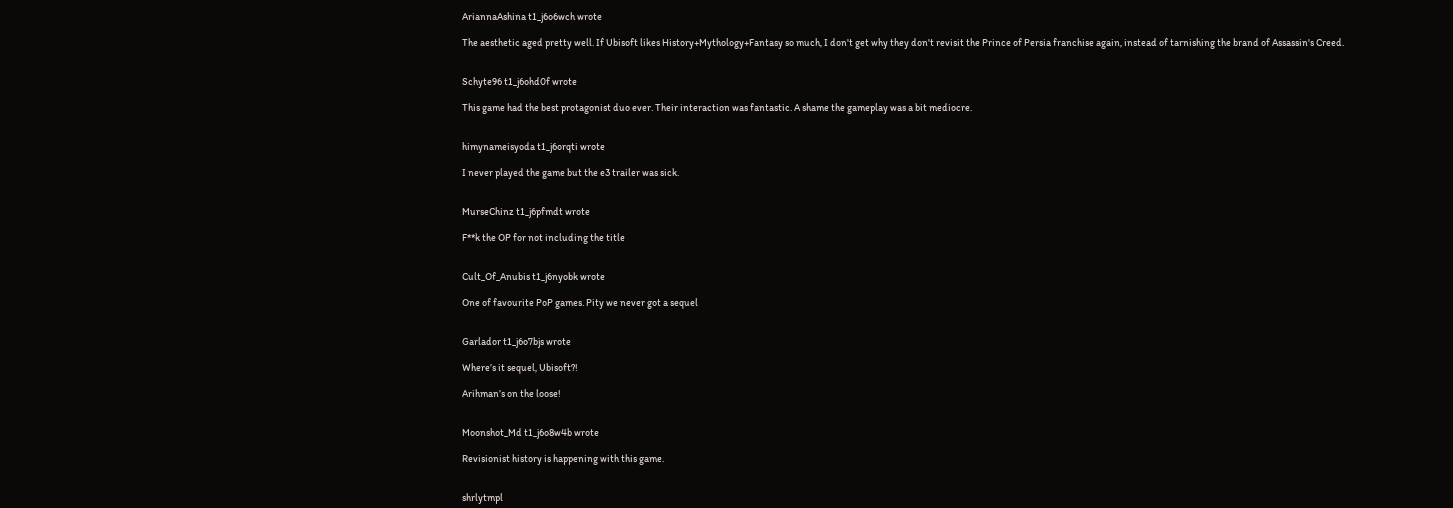AriannaAshina t1_j6o6wch wrote

The aesthetic aged pretty well. If Ubisoft likes History+Mythology+Fantasy so much, I don't get why they don't revisit the Prince of Persia franchise again, instead of tarnishing the brand of Assassin's Creed.


Schyte96 t1_j6ohd0f wrote

This game had the best protagonist duo ever. Their interaction was fantastic. A shame the gameplay was a bit mediocre.


himynameisyoda t1_j6orqti wrote

I never played the game but the e3 trailer was sick.


MurseChinz t1_j6pfmdt wrote

F**k the OP for not including the title


Cult_Of_Anubis t1_j6nyobk wrote

One of favourite PoP games. Pity we never got a sequel


Garlador t1_j6o7bjs wrote

Where’s it sequel, Ubisoft?!

Arihman’s on the loose!


Moonshot_Md t1_j6o8w4b wrote

Revisionist history is happening with this game.


shrlytmpl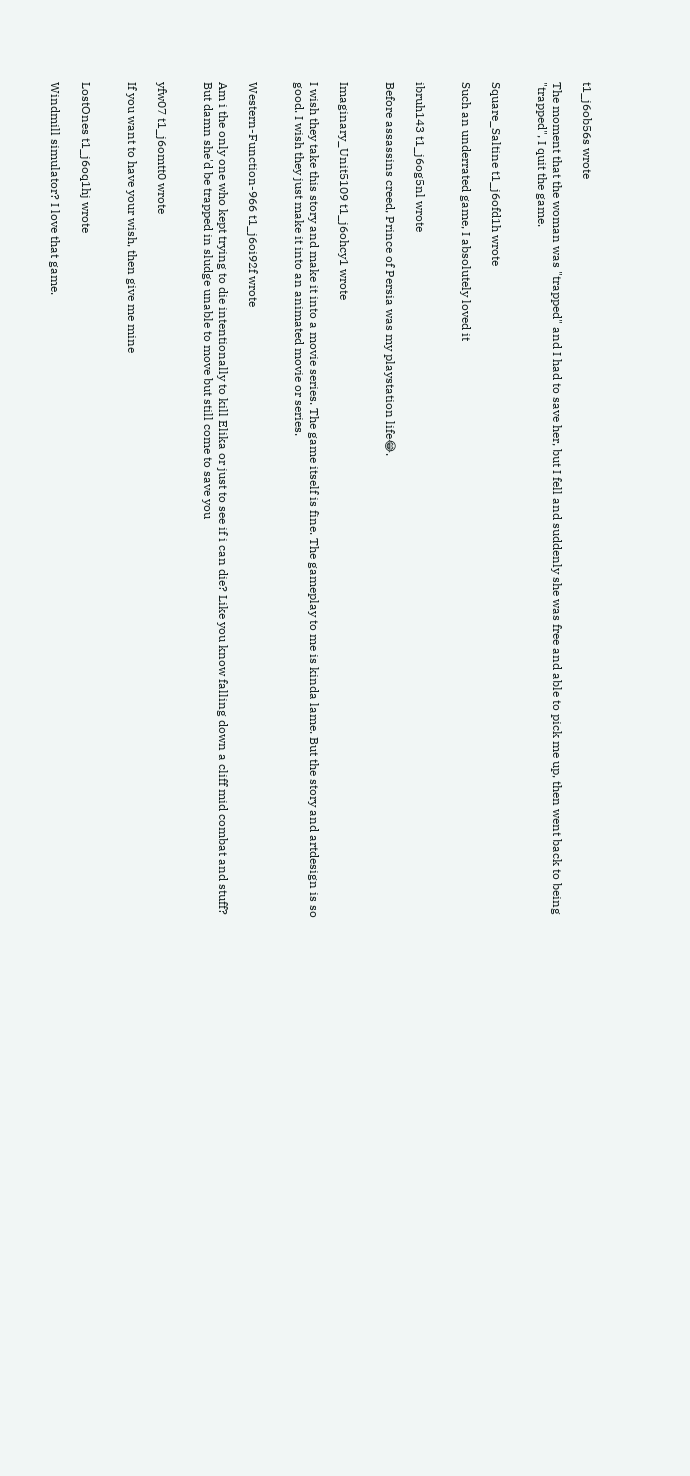t1_j6ob56s wrote

The moment that the woman was "trapped" and I had to save her, but I fell and suddenly she was free and able to pick me up, then went back to being "trapped", I quit the game.


Square_Saltine t1_j6ofd1h wrote

Such an underrated game, I absolutely loved it


ibruh143 t1_j6og5nl wrote

Before assassins creed, Prince of Persia was my playstation life😂.


Imaginary_Unit5109 t1_j6ohcy1 wrote

I wish they take this story and make it into a movie series. The game itself is fine. The gameplay to me is kinda lame. But the story and artdesign is so good. I wish they just make it into an animated movie or series.


Western-Function-966 t1_j6oi92f wrote

Am i the only one who kept trying to die intentionally to kill Elika or just to see if i can die? Like you know falling down a cliff mid combat and stuff? But damn she'd be trapped in sludge unable to move but still come to save you


yfw07 t1_j6omtt0 wrote

If you want to have your wish, then give me mine


LostOnes t1_j6oq1hj wrote

Windmill simulator? I love that game.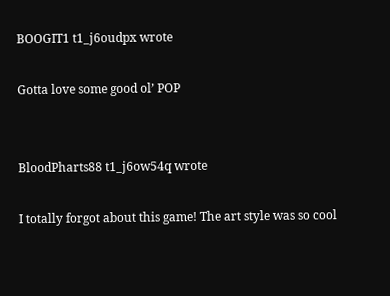BOOGIT1 t1_j6oudpx wrote

Gotta love some good ol’ POP


BloodPharts88 t1_j6ow54q wrote

I totally forgot about this game! The art style was so cool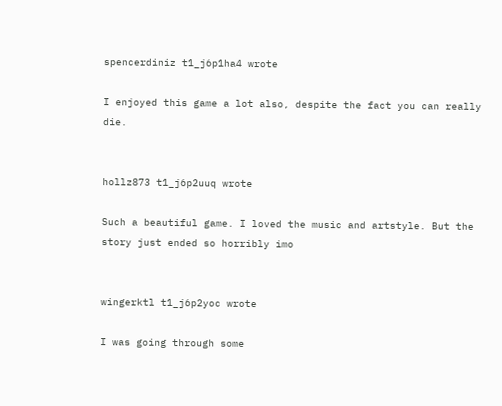spencerdiniz t1_j6p1ha4 wrote

I enjoyed this game a lot also, despite the fact you can really die.


hollz873 t1_j6p2uuq wrote

Such a beautiful game. I loved the music and artstyle. But the story just ended so horribly imo


wingerktl t1_j6p2yoc wrote

I was going through some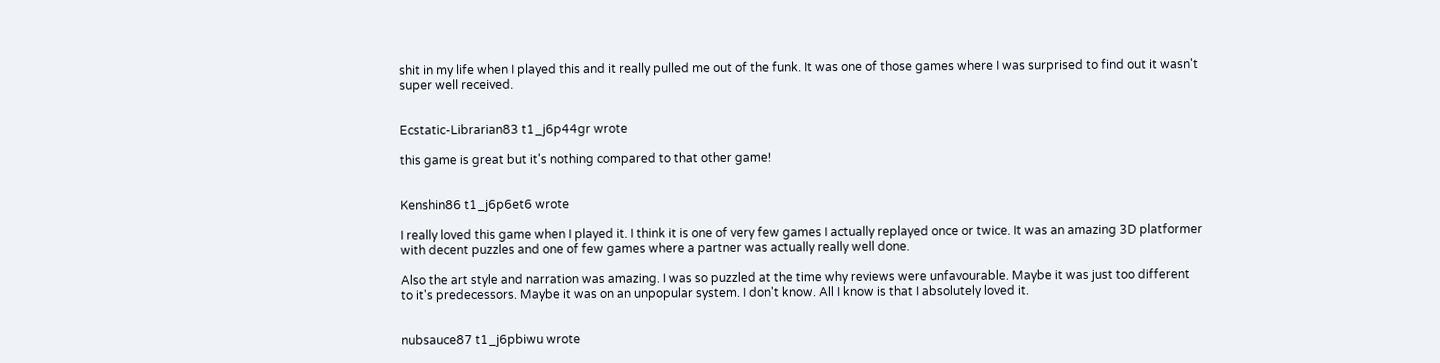shit in my life when I played this and it really pulled me out of the funk. It was one of those games where I was surprised to find out it wasn't super well received.


Ecstatic-Librarian83 t1_j6p44gr wrote

this game is great but it's nothing compared to that other game!


Kenshin86 t1_j6p6et6 wrote

I really loved this game when I played it. I think it is one of very few games I actually replayed once or twice. It was an amazing 3D platformer with decent puzzles and one of few games where a partner was actually really well done.

Also the art style and narration was amazing. I was so puzzled at the time why reviews were unfavourable. Maybe it was just too different to it's predecessors. Maybe it was on an unpopular system. I don't know. All I know is that I absolutely loved it.


nubsauce87 t1_j6pbiwu wrote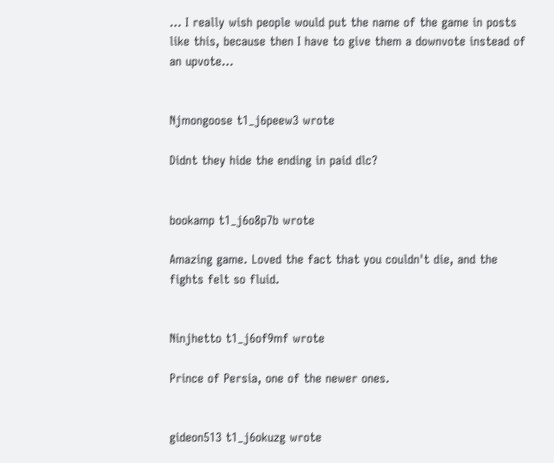... I really wish people would put the name of the game in posts like this, because then I have to give them a downvote instead of an upvote...


Njmongoose t1_j6peew3 wrote

Didnt they hide the ending in paid dlc?


bookamp t1_j6o8p7b wrote

Amazing game. Loved the fact that you couldn't die, and the fights felt so fluid.


Ninjhetto t1_j6of9mf wrote

Prince of Persia, one of the newer ones.


gideon513 t1_j6okuzg wrote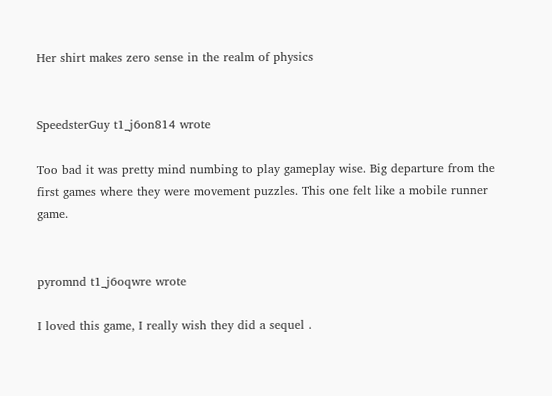Her shirt makes zero sense in the realm of physics


SpeedsterGuy t1_j6on814 wrote

Too bad it was pretty mind numbing to play gameplay wise. Big departure from the first games where they were movement puzzles. This one felt like a mobile runner game.


pyromnd t1_j6oqwre wrote

I loved this game, I really wish they did a sequel .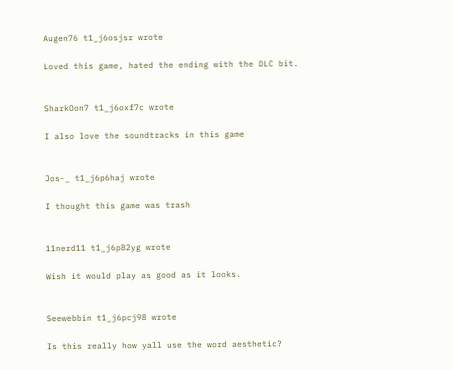Augen76 t1_j6osjsr wrote

Loved this game, hated the ending with the DLC bit.


SharkOon7 t1_j6oxf7c wrote

I also love the soundtracks in this game


Jos-_ t1_j6p6haj wrote

I thought this game was trash


11nerd11 t1_j6p82yg wrote

Wish it would play as good as it looks.


Seewebbin t1_j6pcj98 wrote

Is this really how yall use the word aesthetic?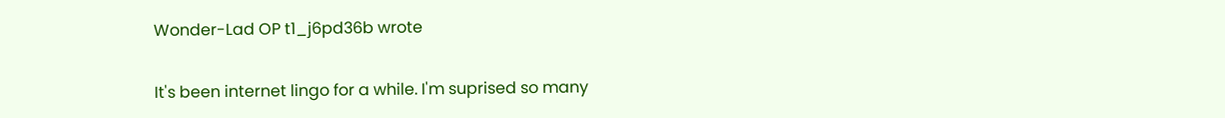Wonder-Lad OP t1_j6pd36b wrote

It's been internet lingo for a while. I'm suprised so many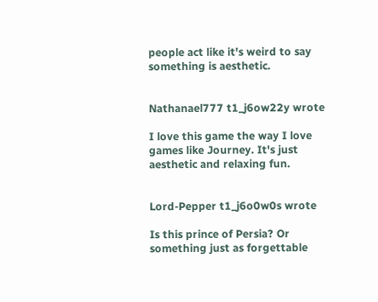people act like it's weird to say something is aesthetic.


Nathanael777 t1_j6ow22y wrote

I love this game the way I love games like Journey. It's just aesthetic and relaxing fun.


Lord-Pepper t1_j6o0w0s wrote

Is this prince of Persia? Or something just as forgettable